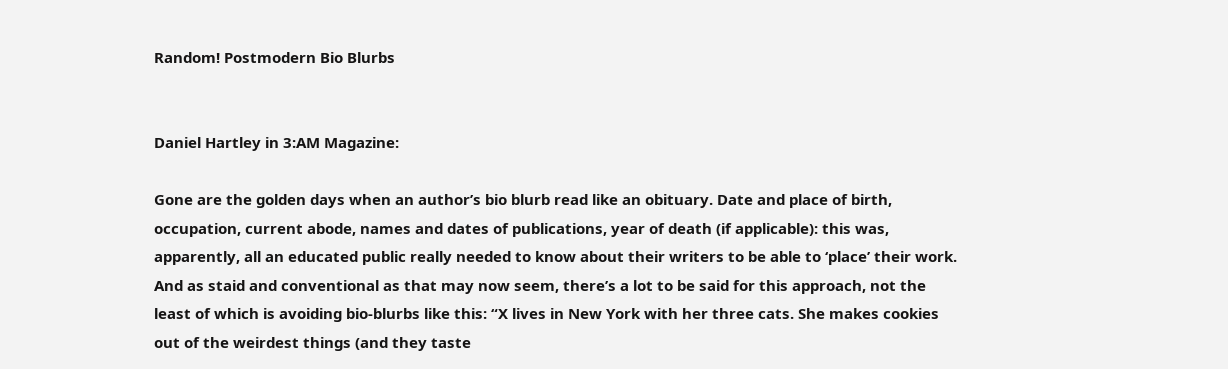Random! Postmodern Bio Blurbs


Daniel Hartley in 3:AM Magazine:

Gone are the golden days when an author’s bio blurb read like an obituary. Date and place of birth, occupation, current abode, names and dates of publications, year of death (if applicable): this was, apparently, all an educated public really needed to know about their writers to be able to ‘place’ their work. And as staid and conventional as that may now seem, there’s a lot to be said for this approach, not the least of which is avoiding bio-blurbs like this: “X lives in New York with her three cats. She makes cookies out of the weirdest things (and they taste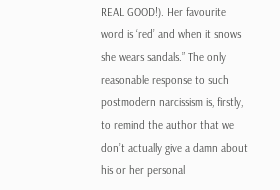REAL GOOD!). Her favourite word is ‘red’ and when it snows she wears sandals.” The only reasonable response to such postmodern narcissism is, firstly, to remind the author that we don’t actually give a damn about his or her personal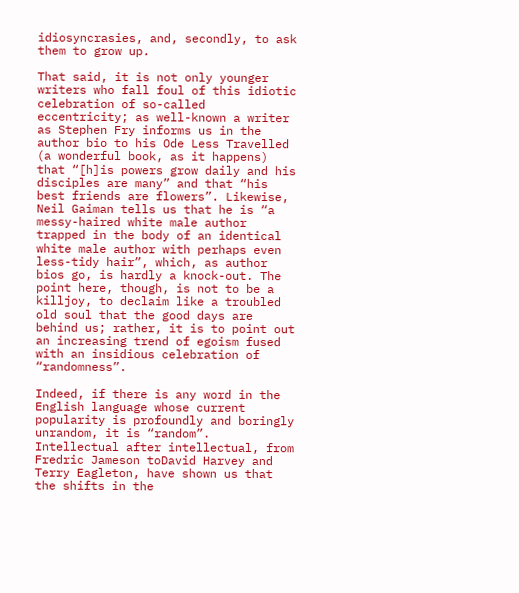idiosyncrasies, and, secondly, to ask them to grow up.

That said, it is not only younger writers who fall foul of this idiotic celebration of so-called eccentricity; as well-known a writer as Stephen Fry informs us in the author bio to his Ode Less Travelled (a wonderful book, as it happens) that “[h]is powers grow daily and his disciples are many” and that “his best friends are flowers”. Likewise, Neil Gaiman tells us that he is “a messy-haired white male author trapped in the body of an identical white male author with perhaps even less-tidy hair”, which, as author bios go, is hardly a knock-out. The point here, though, is not to be a killjoy, to declaim like a troubled old soul that the good days are behind us; rather, it is to point out an increasing trend of egoism fused with an insidious celebration of “randomness”.

Indeed, if there is any word in the English language whose current popularity is profoundly and boringly unrandom, it is “random”. Intellectual after intellectual, from Fredric Jameson toDavid Harvey and Terry Eagleton, have shown us that the shifts in the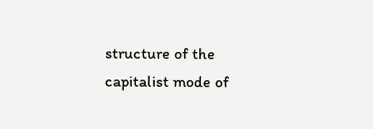structure of the capitalist mode of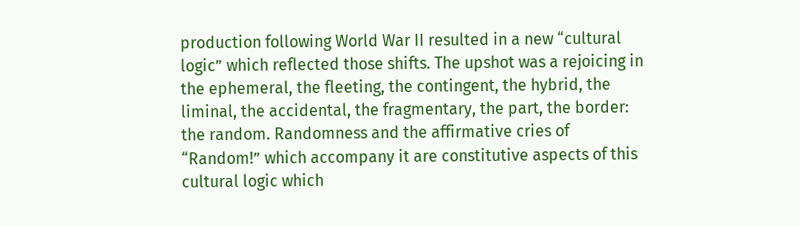production following World War II resulted in a new “cultural logic” which reflected those shifts. The upshot was a rejoicing in the ephemeral, the fleeting, the contingent, the hybrid, the liminal, the accidental, the fragmentary, the part, the border: the random. Randomness and the affirmative cries of “Random!” which accompany it are constitutive aspects of this cultural logic which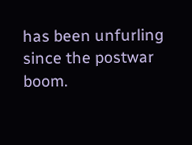has been unfurling since the postwar boom.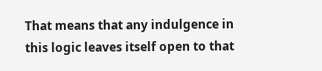That means that any indulgence in this logic leaves itself open to that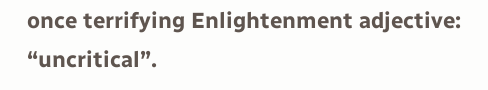once terrifying Enlightenment adjective: “uncritical”.